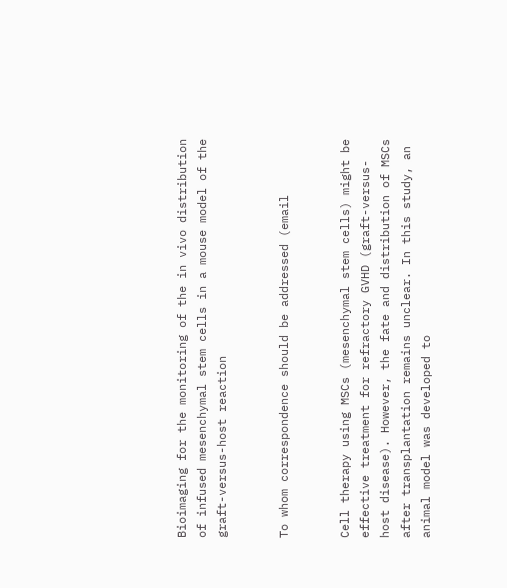Bioimaging for the monitoring of the in vivo distribution of infused mesenchymal stem cells in a mouse model of the graft-versus-host reaction


To whom correspondence should be addressed (email


Cell therapy using MSCs (mesenchymal stem cells) might be effective treatment for refractory GVHD (graft-versus-host disease). However, the fate and distribution of MSCs after transplantation remains unclear. In this study, an animal model was developed to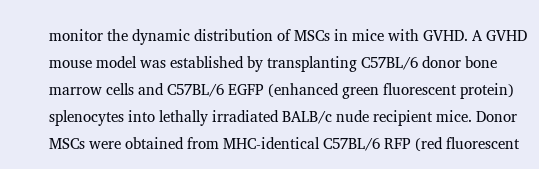monitor the dynamic distribution of MSCs in mice with GVHD. A GVHD mouse model was established by transplanting C57BL/6 donor bone marrow cells and C57BL/6 EGFP (enhanced green fluorescent protein) splenocytes into lethally irradiated BALB/c nude recipient mice. Donor MSCs were obtained from MHC-identical C57BL/6 RFP (red fluorescent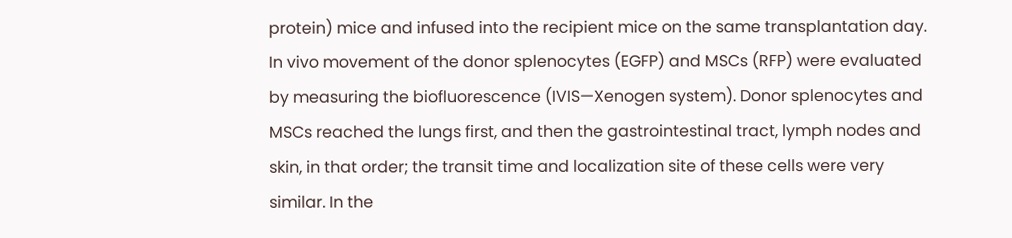protein) mice and infused into the recipient mice on the same transplantation day. In vivo movement of the donor splenocytes (EGFP) and MSCs (RFP) were evaluated by measuring the biofluorescence (IVIS—Xenogen system). Donor splenocytes and MSCs reached the lungs first, and then the gastrointestinal tract, lymph nodes and skin, in that order; the transit time and localization site of these cells were very similar. In the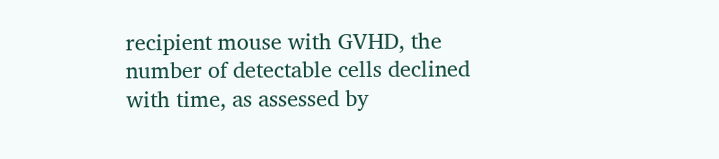recipient mouse with GVHD, the number of detectable cells declined with time, as assessed by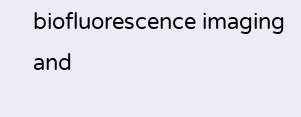biofluorescence imaging and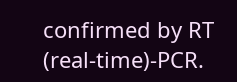confirmed by RT (real-time)-PCR.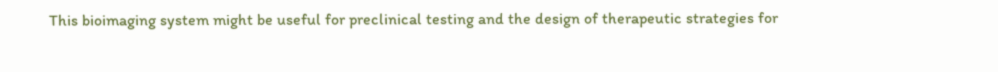This bioimaging system might be useful for preclinical testing and the design of therapeutic strategies for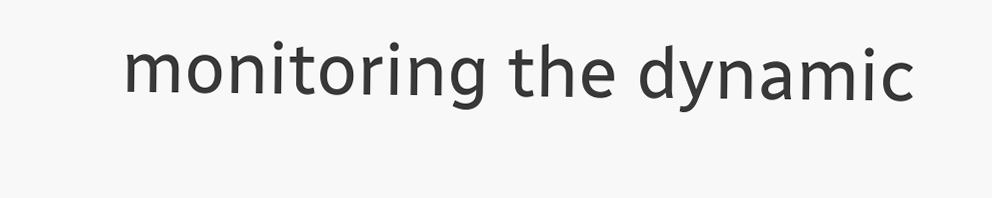monitoring the dynamic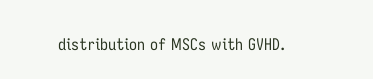distribution of MSCs with GVHD.